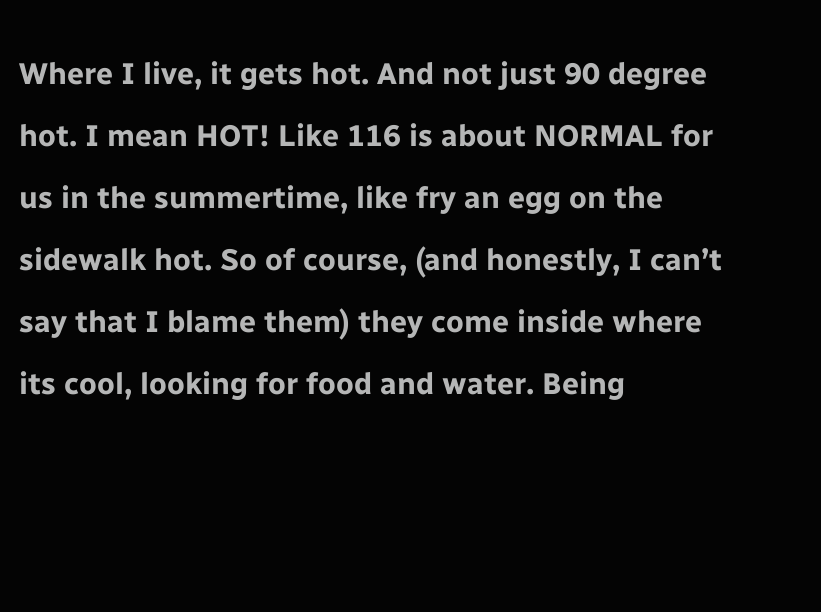Where I live, it gets hot. And not just 90 degree hot. I mean HOT! Like 116 is about NORMAL for us in the summertime, like fry an egg on the sidewalk hot. So of course, (and honestly, I can’t say that I blame them) they come inside where its cool, looking for food and water. Being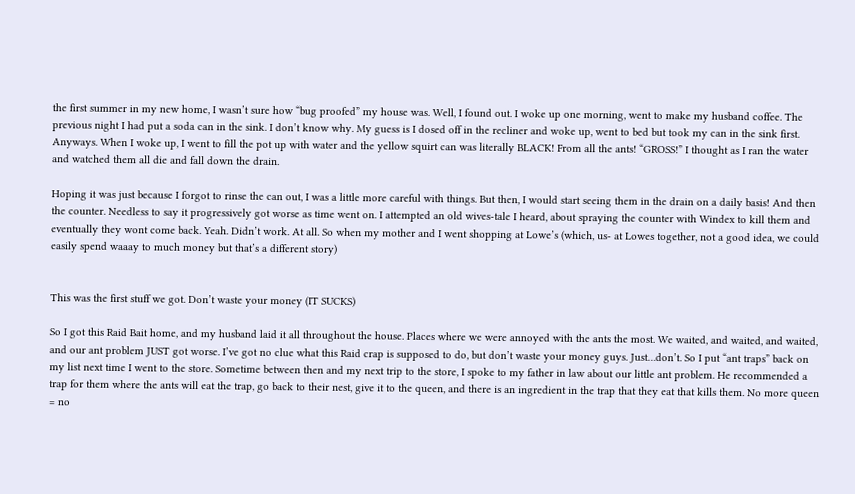the first summer in my new home, I wasn’t sure how “bug proofed” my house was. Well, I found out. I woke up one morning, went to make my husband coffee. The previous night I had put a soda can in the sink. I don’t know why. My guess is I dosed off in the recliner and woke up, went to bed but took my can in the sink first. Anyways. When I woke up, I went to fill the pot up with water and the yellow squirt can was literally BLACK! From all the ants! “GROSS!” I thought as I ran the water and watched them all die and fall down the drain.

Hoping it was just because I forgot to rinse the can out, I was a little more careful with things. But then, I would start seeing them in the drain on a daily basis! And then the counter. Needless to say it progressively got worse as time went on. I attempted an old wives-tale I heard, about spraying the counter with Windex to kill them and eventually they wont come back. Yeah. Didn’t work. At all. So when my mother and I went shopping at Lowe’s (which, us- at Lowes together, not a good idea, we could easily spend waaay to much money but that’s a different story)


This was the first stuff we got. Don’t waste your money (IT SUCKS)

So I got this Raid Bait home, and my husband laid it all throughout the house. Places where we were annoyed with the ants the most. We waited, and waited, and waited, and our ant problem JUST got worse. I’ve got no clue what this Raid crap is supposed to do, but don’t waste your money guys. Just…don’t. So I put “ant traps” back on my list next time I went to the store. Sometime between then and my next trip to the store, I spoke to my father in law about our little ant problem. He recommended a trap for them where the ants will eat the trap, go back to their nest, give it to the queen, and there is an ingredient in the trap that they eat that kills them. No more queen = no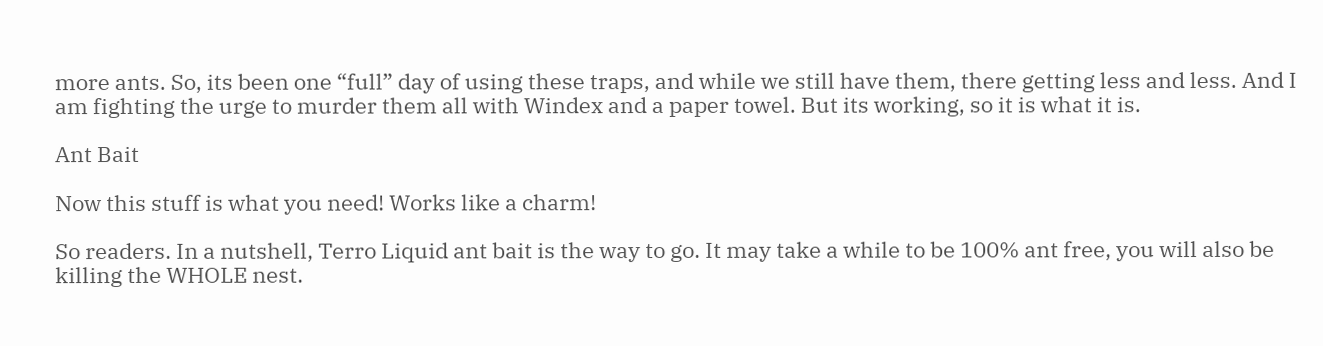more ants. So, its been one “full” day of using these traps, and while we still have them, there getting less and less. And I am fighting the urge to murder them all with Windex and a paper towel. But its working, so it is what it is.

Ant Bait

Now this stuff is what you need! Works like a charm!

So readers. In a nutshell, Terro Liquid ant bait is the way to go. It may take a while to be 100% ant free, you will also be killing the WHOLE nest.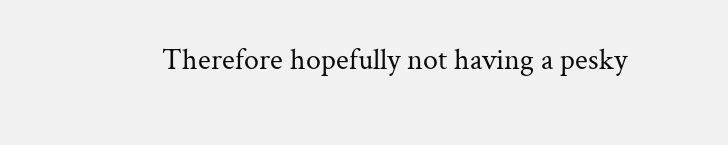Therefore hopefully not having a pesky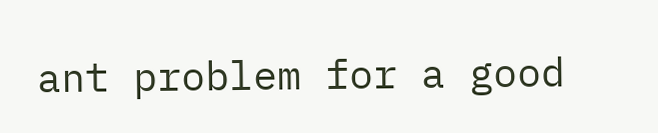ant problem for a good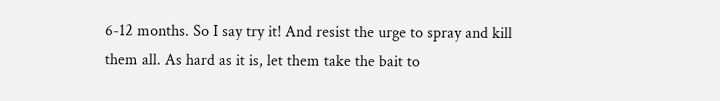6-12 months. So I say try it! And resist the urge to spray and kill them all. As hard as it is, let them take the bait to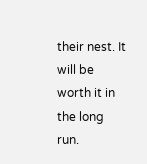their nest. It will be worth it in the long run.